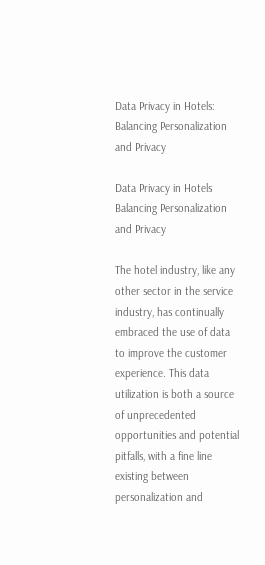Data Privacy in Hotels: Balancing Personalization and Privacy

Data Privacy in Hotels Balancing Personalization and Privacy

The hotel industry, like any other sector in the service industry, has continually embraced the use of data to improve the customer experience. This data utilization is both a source of unprecedented opportunities and potential pitfalls, with a fine line existing between personalization and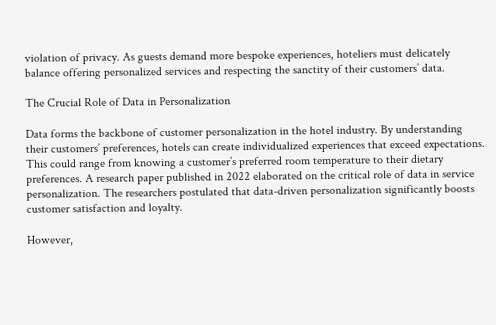violation of privacy. As guests demand more bespoke experiences, hoteliers must delicately balance offering personalized services and respecting the sanctity of their customers’ data.

The Crucial Role of Data in Personalization

Data forms the backbone of customer personalization in the hotel industry. By understanding their customers’ preferences, hotels can create individualized experiences that exceed expectations. This could range from knowing a customer’s preferred room temperature to their dietary preferences. A research paper published in 2022 elaborated on the critical role of data in service personalization. The researchers postulated that data-driven personalization significantly boosts customer satisfaction and loyalty.

However,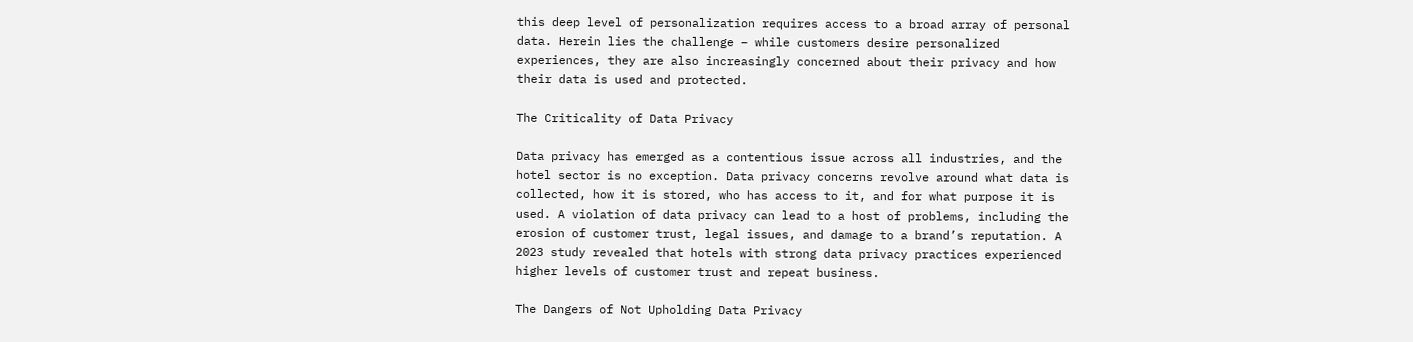this deep level of personalization requires access to a broad array of personal data. Herein lies the challenge – while customers desire personalized experiences, they are also increasingly concerned about their privacy and how their data is used and protected.

The Criticality of Data Privacy

Data privacy has emerged as a contentious issue across all industries, and the hotel sector is no exception. Data privacy concerns revolve around what data is collected, how it is stored, who has access to it, and for what purpose it is used. A violation of data privacy can lead to a host of problems, including the erosion of customer trust, legal issues, and damage to a brand’s reputation. A 2023 study revealed that hotels with strong data privacy practices experienced higher levels of customer trust and repeat business.

The Dangers of Not Upholding Data Privacy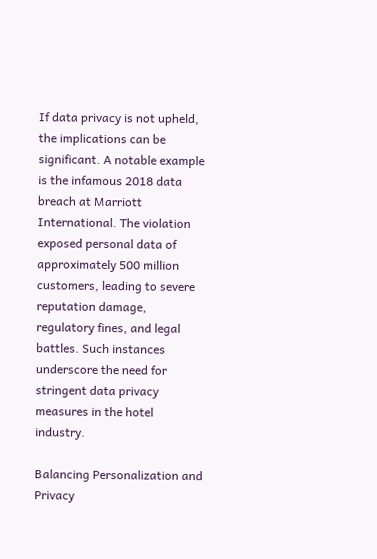If data privacy is not upheld, the implications can be significant. A notable example is the infamous 2018 data breach at Marriott International. The violation exposed personal data of approximately 500 million customers, leading to severe reputation damage, regulatory fines, and legal battles. Such instances underscore the need for stringent data privacy measures in the hotel industry.

Balancing Personalization and Privacy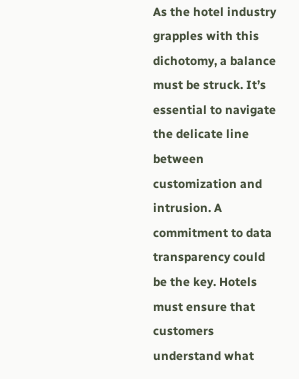As the hotel industry grapples with this dichotomy, a balance must be struck. It’s essential to navigate the delicate line between customization and intrusion. A commitment to data transparency could be the key. Hotels must ensure that customers understand what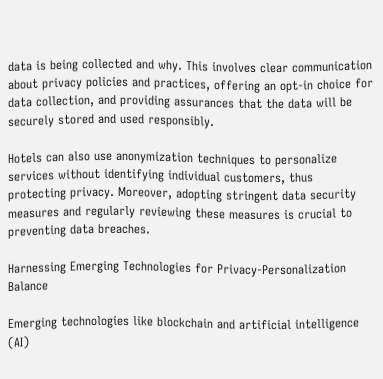data is being collected and why. This involves clear communication about privacy policies and practices, offering an opt-in choice for data collection, and providing assurances that the data will be securely stored and used responsibly.

Hotels can also use anonymization techniques to personalize services without identifying individual customers, thus protecting privacy. Moreover, adopting stringent data security measures and regularly reviewing these measures is crucial to preventing data breaches.

Harnessing Emerging Technologies for Privacy-Personalization Balance

Emerging technologies like blockchain and artificial intelligence (AI)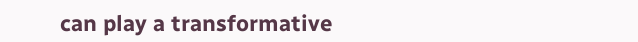can play a transformative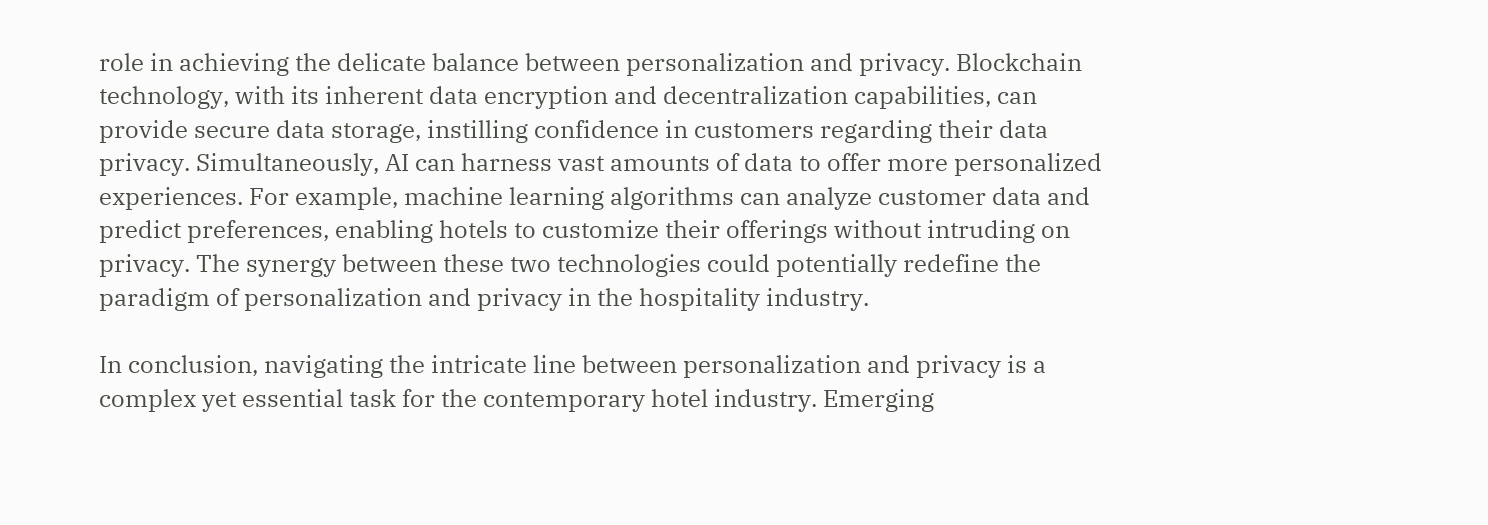role in achieving the delicate balance between personalization and privacy. Blockchain technology, with its inherent data encryption and decentralization capabilities, can provide secure data storage, instilling confidence in customers regarding their data privacy. Simultaneously, AI can harness vast amounts of data to offer more personalized experiences. For example, machine learning algorithms can analyze customer data and predict preferences, enabling hotels to customize their offerings without intruding on privacy. The synergy between these two technologies could potentially redefine the paradigm of personalization and privacy in the hospitality industry.

In conclusion, navigating the intricate line between personalization and privacy is a complex yet essential task for the contemporary hotel industry. Emerging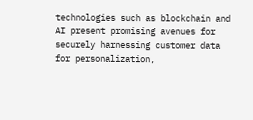technologies such as blockchain and AI present promising avenues for securely harnessing customer data for personalization,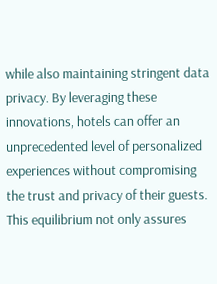while also maintaining stringent data privacy. By leveraging these innovations, hotels can offer an unprecedented level of personalized experiences without compromising the trust and privacy of their guests. This equilibrium not only assures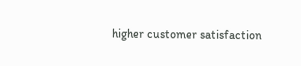higher customer satisfaction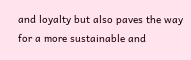and loyalty but also paves the way for a more sustainable and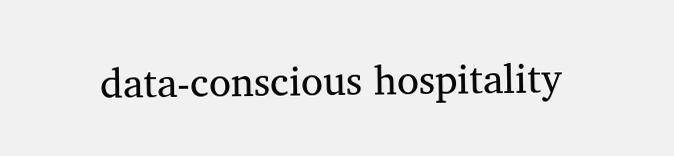data-conscious hospitality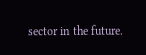sector in the future.